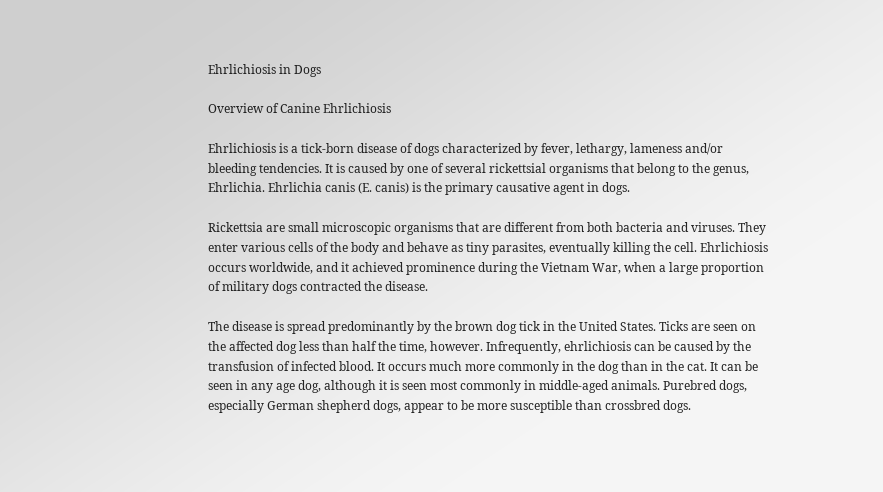Ehrlichiosis in Dogs

Overview of Canine Ehrlichiosis

Ehrlichiosis is a tick-born disease of dogs characterized by fever, lethargy, lameness and/or bleeding tendencies. It is caused by one of several rickettsial organisms that belong to the genus, Ehrlichia. Ehrlichia canis (E. canis) is the primary causative agent in dogs.

Rickettsia are small microscopic organisms that are different from both bacteria and viruses. They enter various cells of the body and behave as tiny parasites, eventually killing the cell. Ehrlichiosis occurs worldwide, and it achieved prominence during the Vietnam War, when a large proportion of military dogs contracted the disease.

The disease is spread predominantly by the brown dog tick in the United States. Ticks are seen on the affected dog less than half the time, however. Infrequently, ehrlichiosis can be caused by the transfusion of infected blood. It occurs much more commonly in the dog than in the cat. It can be seen in any age dog, although it is seen most commonly in middle-aged animals. Purebred dogs, especially German shepherd dogs, appear to be more susceptible than crossbred dogs.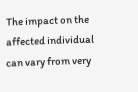The impact on the affected individual can vary from very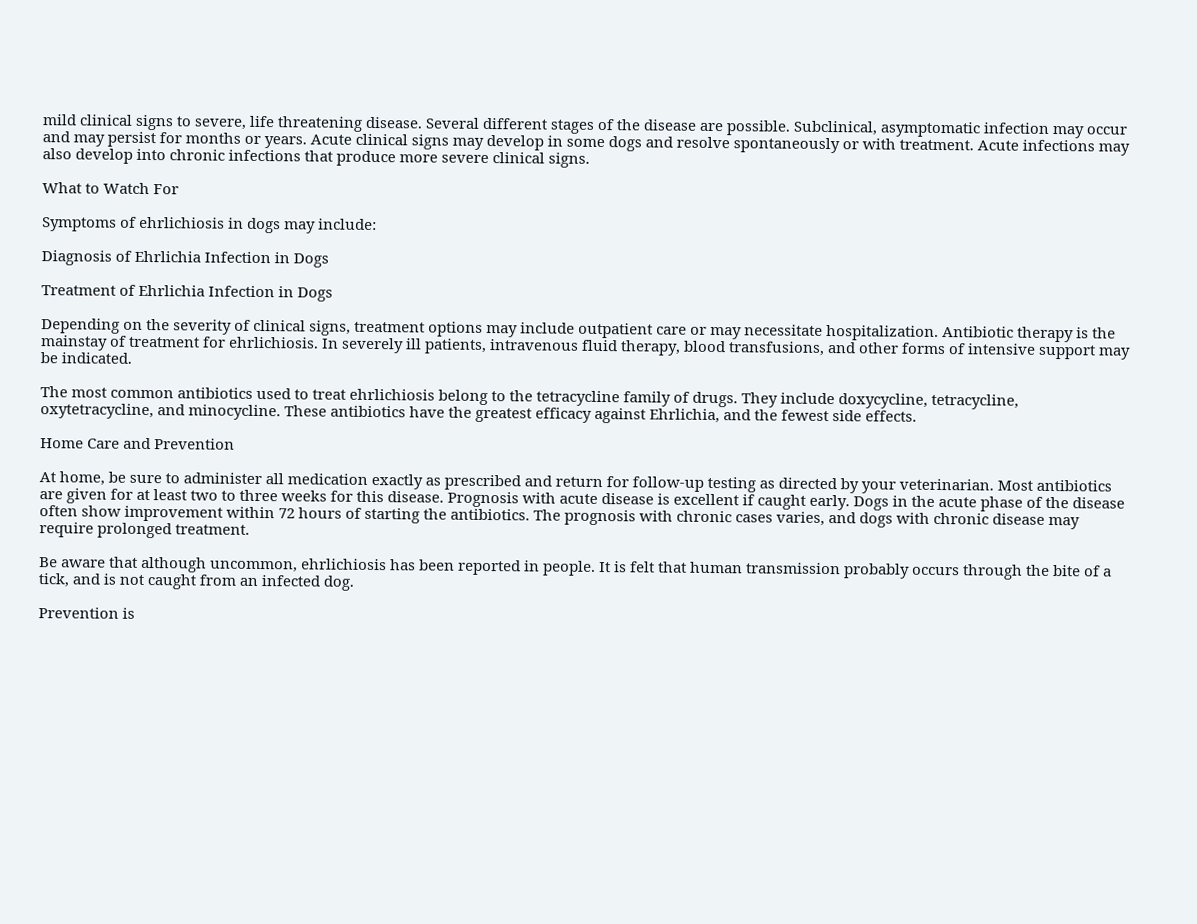mild clinical signs to severe, life threatening disease. Several different stages of the disease are possible. Subclinical, asymptomatic infection may occur and may persist for months or years. Acute clinical signs may develop in some dogs and resolve spontaneously or with treatment. Acute infections may also develop into chronic infections that produce more severe clinical signs.

What to Watch For

Symptoms of ehrlichiosis in dogs may include:

Diagnosis of Ehrlichia Infection in Dogs

Treatment of Ehrlichia Infection in Dogs

Depending on the severity of clinical signs, treatment options may include outpatient care or may necessitate hospitalization. Antibiotic therapy is the mainstay of treatment for ehrlichiosis. In severely ill patients, intravenous fluid therapy, blood transfusions, and other forms of intensive support may be indicated.

The most common antibiotics used to treat ehrlichiosis belong to the tetracycline family of drugs. They include doxycycline, tetracycline, oxytetracycline, and minocycline. These antibiotics have the greatest efficacy against Ehrlichia, and the fewest side effects.

Home Care and Prevention

At home, be sure to administer all medication exactly as prescribed and return for follow-up testing as directed by your veterinarian. Most antibiotics are given for at least two to three weeks for this disease. Prognosis with acute disease is excellent if caught early. Dogs in the acute phase of the disease often show improvement within 72 hours of starting the antibiotics. The prognosis with chronic cases varies, and dogs with chronic disease may require prolonged treatment.

Be aware that although uncommon, ehrlichiosis has been reported in people. It is felt that human transmission probably occurs through the bite of a tick, and is not caught from an infected dog.

Prevention is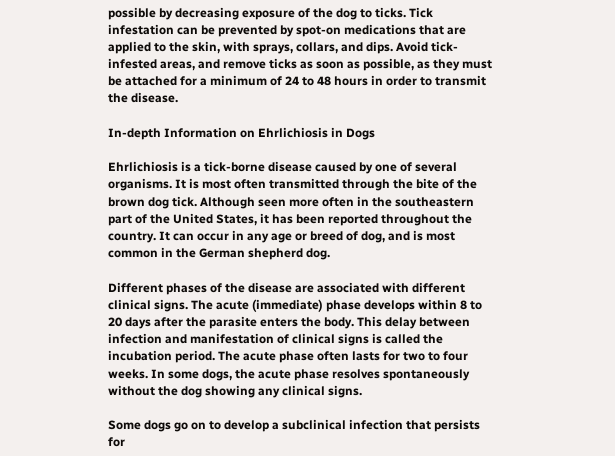possible by decreasing exposure of the dog to ticks. Tick infestation can be prevented by spot-on medications that are applied to the skin, with sprays, collars, and dips. Avoid tick-infested areas, and remove ticks as soon as possible, as they must be attached for a minimum of 24 to 48 hours in order to transmit the disease.

In-depth Information on Ehrlichiosis in Dogs

Ehrlichiosis is a tick-borne disease caused by one of several organisms. It is most often transmitted through the bite of the brown dog tick. Although seen more often in the southeastern part of the United States, it has been reported throughout the country. It can occur in any age or breed of dog, and is most common in the German shepherd dog.

Different phases of the disease are associated with different clinical signs. The acute (immediate) phase develops within 8 to 20 days after the parasite enters the body. This delay between infection and manifestation of clinical signs is called the incubation period. The acute phase often lasts for two to four weeks. In some dogs, the acute phase resolves spontaneously without the dog showing any clinical signs.

Some dogs go on to develop a subclinical infection that persists for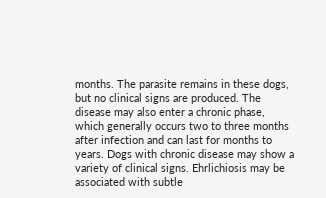months. The parasite remains in these dogs, but no clinical signs are produced. The disease may also enter a chronic phase, which generally occurs two to three months after infection and can last for months to years. Dogs with chronic disease may show a variety of clinical signs. Ehrlichiosis may be associated with subtle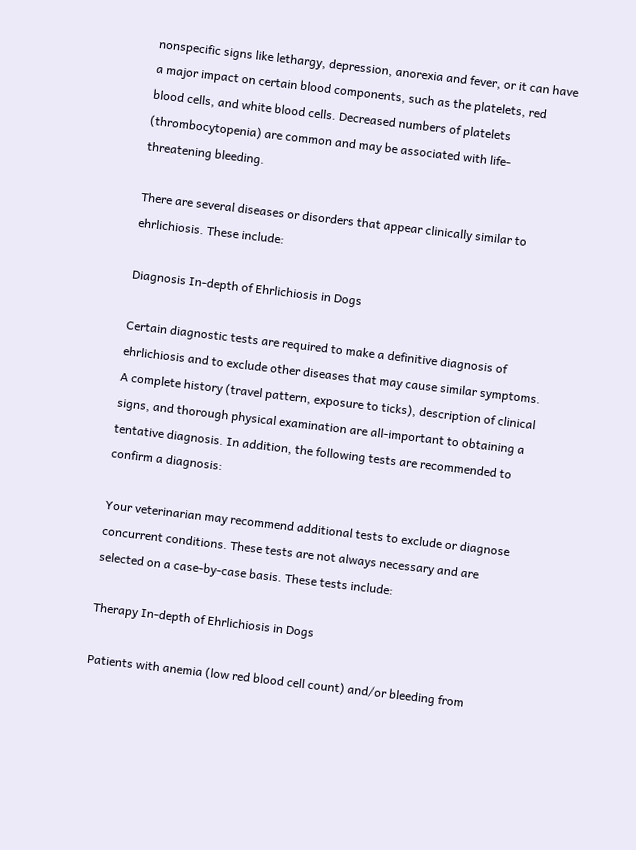nonspecific signs like lethargy, depression, anorexia and fever, or it can have a major impact on certain blood components, such as the platelets, red blood cells, and white blood cells. Decreased numbers of platelets (thrombocytopenia) are common and may be associated with life-threatening bleeding.

There are several diseases or disorders that appear clinically similar to ehrlichiosis. These include:

Diagnosis In-depth of Ehrlichiosis in Dogs

Certain diagnostic tests are required to make a definitive diagnosis of ehrlichiosis and to exclude other diseases that may cause similar symptoms. A complete history (travel pattern, exposure to ticks), description of clinical signs, and thorough physical examination are all-important to obtaining a tentative diagnosis. In addition, the following tests are recommended to confirm a diagnosis:

Your veterinarian may recommend additional tests to exclude or diagnose concurrent conditions. These tests are not always necessary and are selected on a case-by-case basis. These tests include:

Therapy In-depth of Ehrlichiosis in Dogs

Patients with anemia (low red blood cell count) and/or bleeding from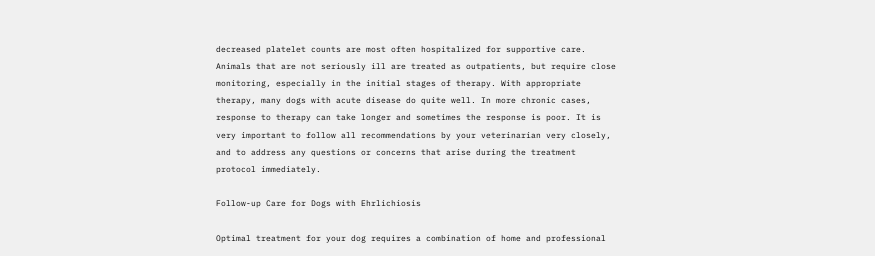decreased platelet counts are most often hospitalized for supportive care. Animals that are not seriously ill are treated as outpatients, but require close monitoring, especially in the initial stages of therapy. With appropriate therapy, many dogs with acute disease do quite well. In more chronic cases, response to therapy can take longer and sometimes the response is poor. It is very important to follow all recommendations by your veterinarian very closely, and to address any questions or concerns that arise during the treatment protocol immediately.

Follow-up Care for Dogs with Ehrlichiosis

Optimal treatment for your dog requires a combination of home and professional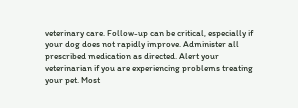veterinary care. Follow-up can be critical, especially if your dog does not rapidly improve. Administer all prescribed medication as directed. Alert your veterinarian if you are experiencing problems treating your pet. Most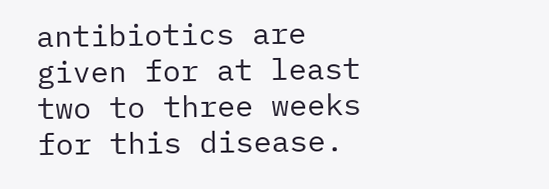antibiotics are given for at least two to three weeks for this disease.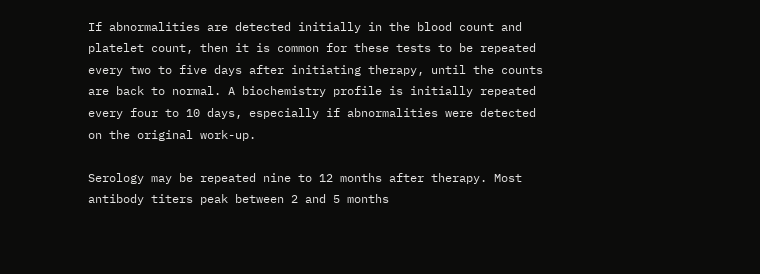If abnormalities are detected initially in the blood count and platelet count, then it is common for these tests to be repeated every two to five days after initiating therapy, until the counts are back to normal. A biochemistry profile is initially repeated every four to 10 days, especially if abnormalities were detected on the original work-up.

Serology may be repeated nine to 12 months after therapy. Most antibody titers peak between 2 and 5 months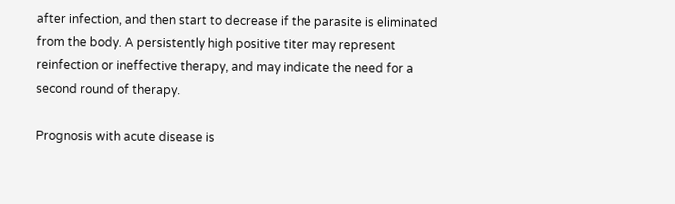after infection, and then start to decrease if the parasite is eliminated from the body. A persistently high positive titer may represent reinfection or ineffective therapy, and may indicate the need for a second round of therapy.

Prognosis with acute disease is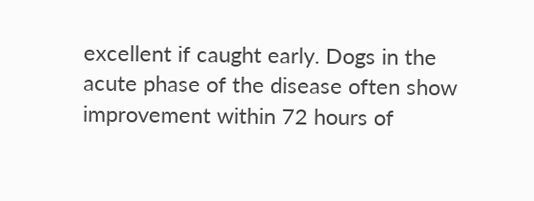excellent if caught early. Dogs in the acute phase of the disease often show improvement within 72 hours of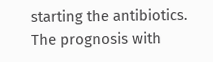starting the antibiotics. The prognosis with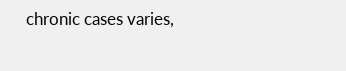chronic cases varies,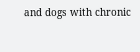and dogs with chronic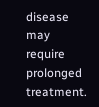disease may require prolonged treatment.